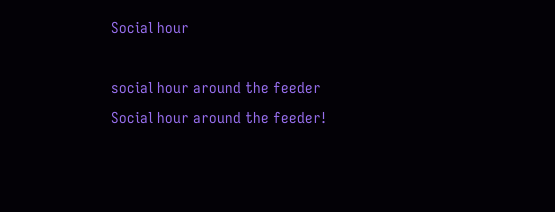Social hour

social hour around the feeder
Social hour around the feeder!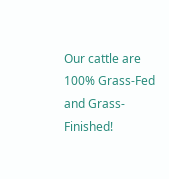Our cattle are 100% Grass-Fed and Grass-Finished!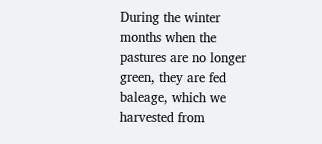During the winter months when the pastures are no longer green, they are fed baleage, which we harvested from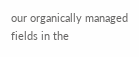our organically managed fields in the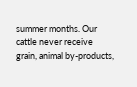summer months. Our cattle never receive grain, animal by-products,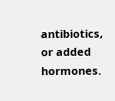antibiotics, or added hormones.